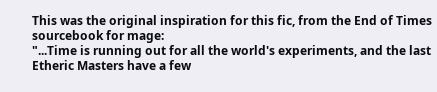This was the original inspiration for this fic, from the End of Times sourcebook for mage:
"...Time is running out for all the world's experiments, and the last Etheric Masters have a few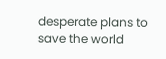desperate plans to save the world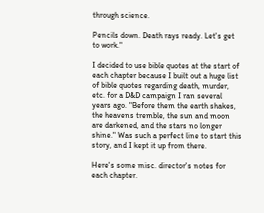through science.

Pencils down. Death rays ready. Let's get to work."

I decided to use bible quotes at the start of each chapter because I built out a huge list of bible quotes regarding death, murder, etc. for a D&D campaign I ran several years ago. "Before them the earth shakes, the heavens tremble, the sun and moon are darkened, and the stars no longer shine." Was such a perfect line to start this story, and I kept it up from there.

Here's some misc. director's notes for each chapter.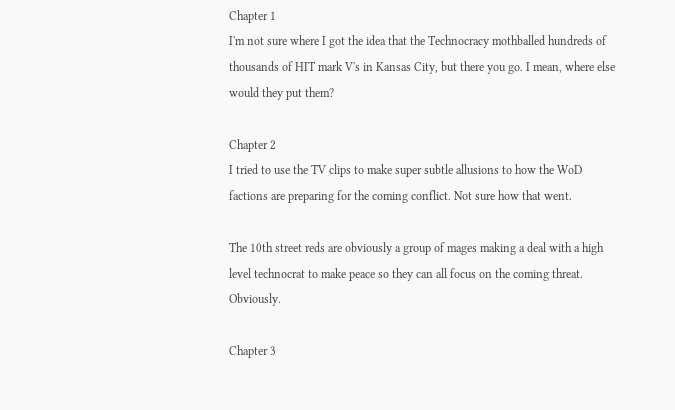Chapter 1
I'm not sure where I got the idea that the Technocracy mothballed hundreds of thousands of HIT mark V's in Kansas City, but there you go. I mean, where else would they put them?

Chapter 2
I tried to use the TV clips to make super subtle allusions to how the WoD factions are preparing for the coming conflict. Not sure how that went.

The 10th street reds are obviously a group of mages making a deal with a high level technocrat to make peace so they can all focus on the coming threat. Obviously.

Chapter 3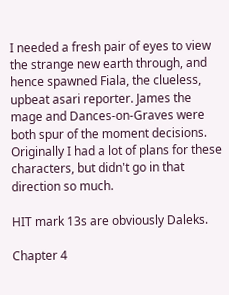I needed a fresh pair of eyes to view the strange new earth through, and hence spawned Fiala, the clueless, upbeat asari reporter. James the mage and Dances-on-Graves were both spur of the moment decisions. Originally I had a lot of plans for these characters, but didn't go in that direction so much.

HIT mark 13s are obviously Daleks.

Chapter 4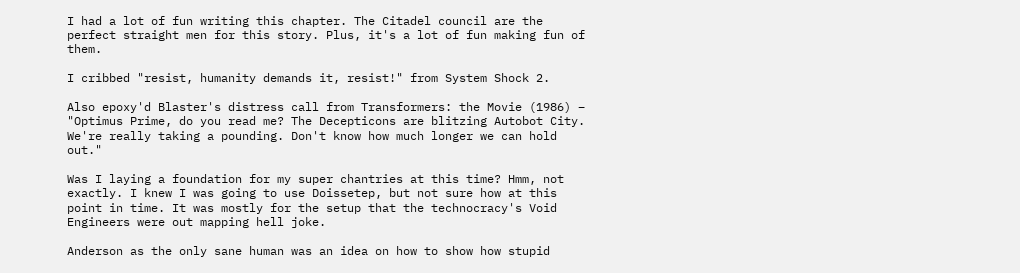I had a lot of fun writing this chapter. The Citadel council are the perfect straight men for this story. Plus, it's a lot of fun making fun of them.

I cribbed "resist, humanity demands it, resist!" from System Shock 2.

Also epoxy'd Blaster's distress call from Transformers: the Movie (1986) – "Optimus Prime, do you read me? The Decepticons are blitzing Autobot City. We're really taking a pounding. Don't know how much longer we can hold out."

Was I laying a foundation for my super chantries at this time? Hmm, not exactly. I knew I was going to use Doissetep, but not sure how at this point in time. It was mostly for the setup that the technocracy's Void Engineers were out mapping hell joke.

Anderson as the only sane human was an idea on how to show how stupid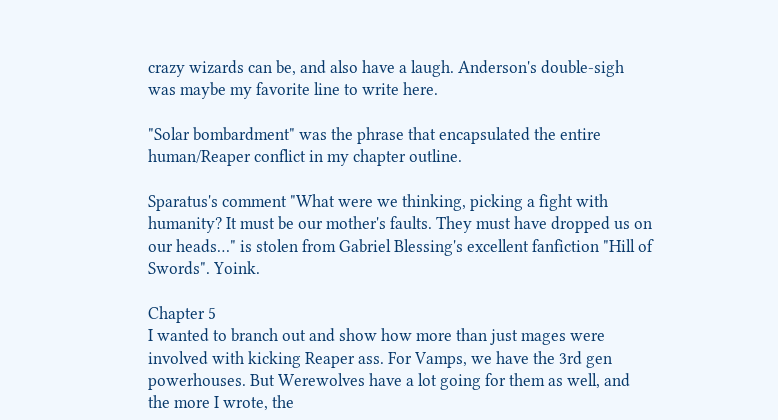crazy wizards can be, and also have a laugh. Anderson's double-sigh was maybe my favorite line to write here.

"Solar bombardment" was the phrase that encapsulated the entire human/Reaper conflict in my chapter outline.

Sparatus's comment "What were we thinking, picking a fight with humanity? It must be our mother's faults. They must have dropped us on our heads…" is stolen from Gabriel Blessing's excellent fanfiction "Hill of Swords". Yoink.

Chapter 5
I wanted to branch out and show how more than just mages were involved with kicking Reaper ass. For Vamps, we have the 3rd gen powerhouses. But Werewolves have a lot going for them as well, and the more I wrote, the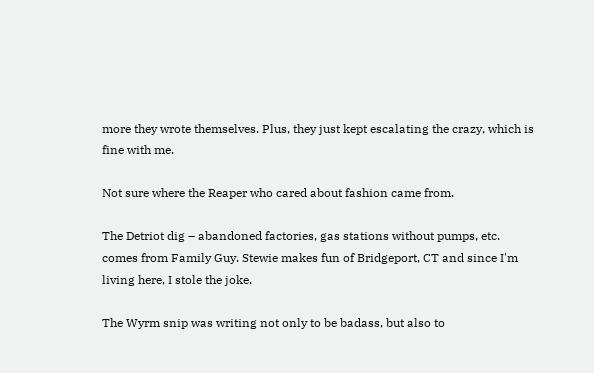more they wrote themselves. Plus, they just kept escalating the crazy, which is fine with me.

Not sure where the Reaper who cared about fashion came from.

The Detriot dig – abandoned factories, gas stations without pumps, etc. comes from Family Guy. Stewie makes fun of Bridgeport, CT and since I'm living here, I stole the joke.

The Wyrm snip was writing not only to be badass, but also to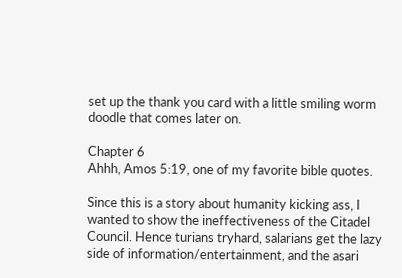set up the thank you card with a little smiling worm doodle that comes later on.

Chapter 6
Ahhh, Amos 5:19, one of my favorite bible quotes.

Since this is a story about humanity kicking ass, I wanted to show the ineffectiveness of the Citadel Council. Hence turians tryhard, salarians get the lazy side of information/entertainment, and the asari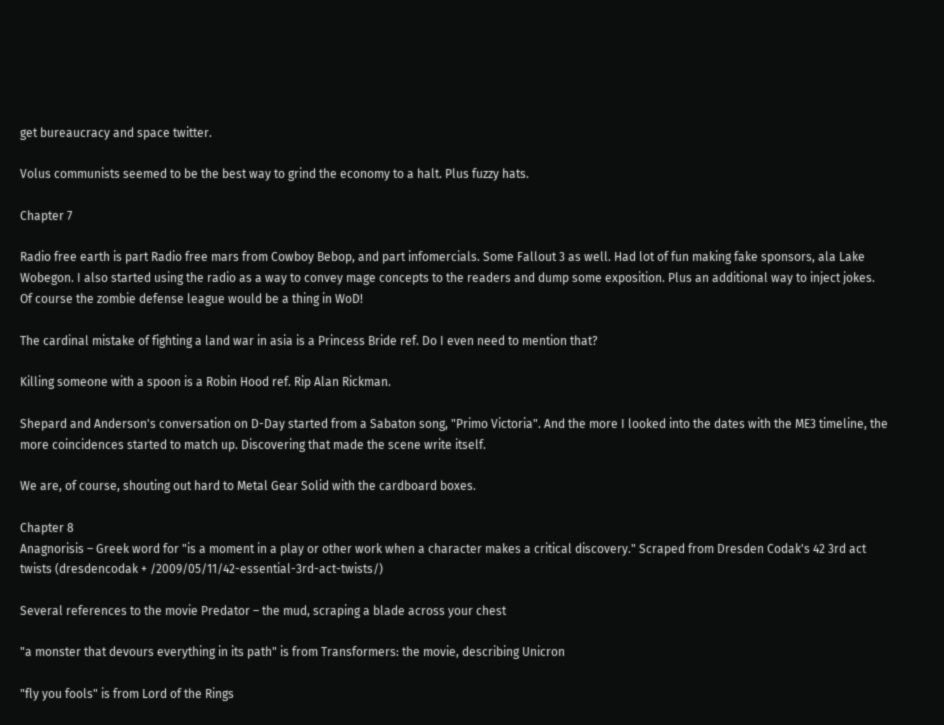get bureaucracy and space twitter.

Volus communists seemed to be the best way to grind the economy to a halt. Plus fuzzy hats.

Chapter 7

Radio free earth is part Radio free mars from Cowboy Bebop, and part infomercials. Some Fallout 3 as well. Had lot of fun making fake sponsors, ala Lake Wobegon. I also started using the radio as a way to convey mage concepts to the readers and dump some exposition. Plus an additional way to inject jokes. Of course the zombie defense league would be a thing in WoD!

The cardinal mistake of fighting a land war in asia is a Princess Bride ref. Do I even need to mention that?

Killing someone with a spoon is a Robin Hood ref. Rip Alan Rickman.

Shepard and Anderson's conversation on D-Day started from a Sabaton song, "Primo Victoria". And the more I looked into the dates with the ME3 timeline, the more coincidences started to match up. Discovering that made the scene write itself.

We are, of course, shouting out hard to Metal Gear Solid with the cardboard boxes.

Chapter 8
Anagnorisis – Greek word for "is a moment in a play or other work when a character makes a critical discovery." Scraped from Dresden Codak's 42 3rd act twists (dresdencodak + /2009/05/11/42-essential-3rd-act-twists/)

Several references to the movie Predator – the mud, scraping a blade across your chest

"a monster that devours everything in its path" is from Transformers: the movie, describing Unicron

"fly you fools" is from Lord of the Rings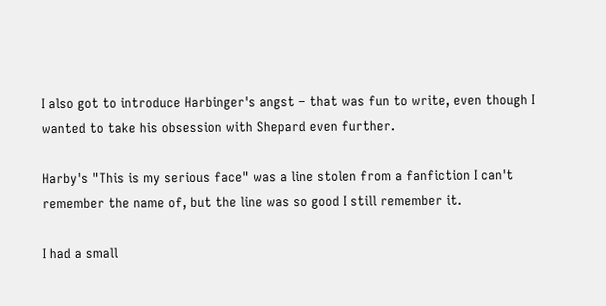I also got to introduce Harbinger's angst – that was fun to write, even though I wanted to take his obsession with Shepard even further.

Harby's "This is my serious face" was a line stolen from a fanfiction I can't remember the name of, but the line was so good I still remember it.

I had a small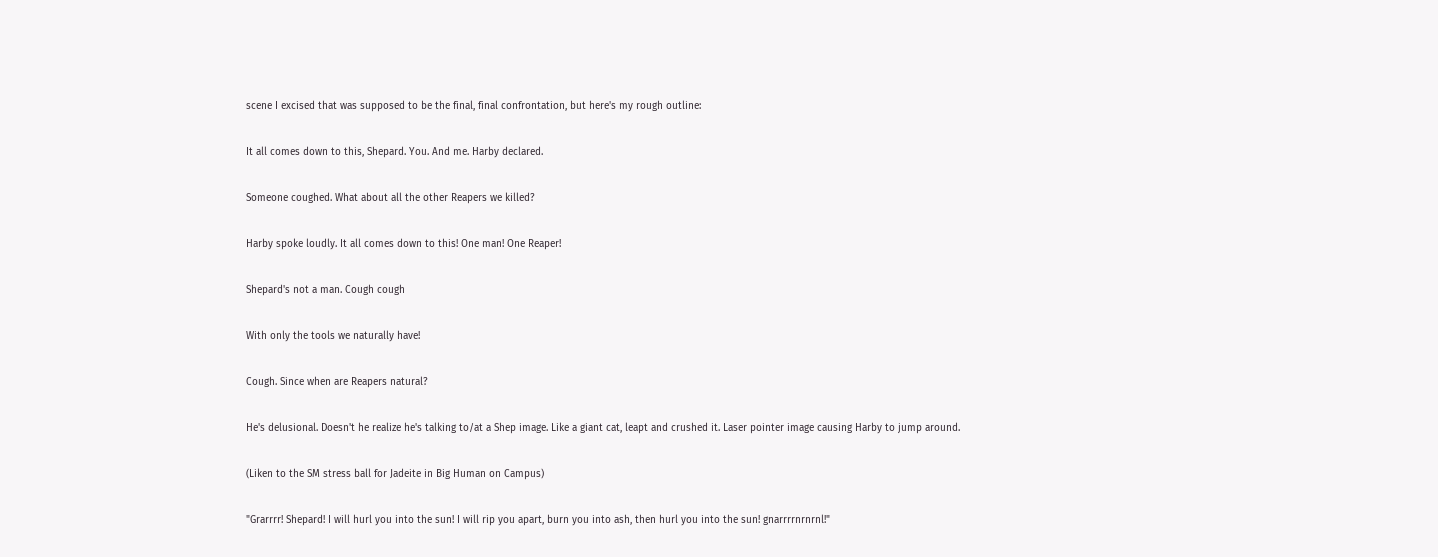scene I excised that was supposed to be the final, final confrontation, but here's my rough outline:

It all comes down to this, Shepard. You. And me. Harby declared.

Someone coughed. What about all the other Reapers we killed?

Harby spoke loudly. It all comes down to this! One man! One Reaper!

Shepard's not a man. Cough cough

With only the tools we naturally have!

Cough. Since when are Reapers natural?

He's delusional. Doesn't he realize he's talking to/at a Shep image. Like a giant cat, leapt and crushed it. Laser pointer image causing Harby to jump around.

(Liken to the SM stress ball for Jadeite in Big Human on Campus)

"Grarrrr! Shepard! I will hurl you into the sun! I will rip you apart, burn you into ash, then hurl you into the sun! gnarrrrnrnrnl!"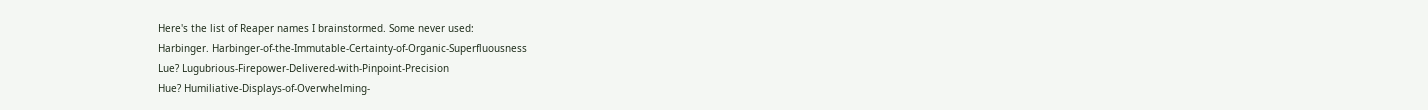Here's the list of Reaper names I brainstormed. Some never used:
Harbinger. Harbinger-of-the-Immutable-Certainty-of-Organic-Superfluousness
Lue? Lugubrious-Firepower-Delivered-with-Pinpoint-Precision
Hue? Humiliative-Displays-of-Overwhelming-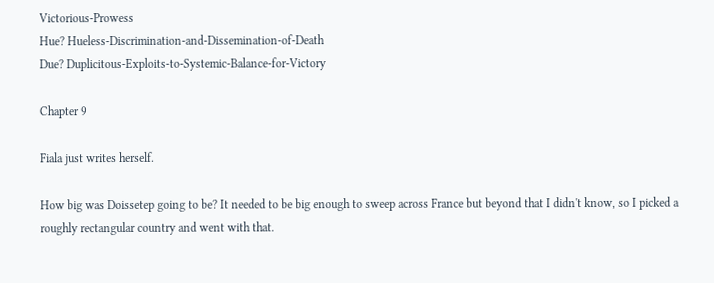Victorious-Prowess
Hue? Hueless-Discrimination-and-Dissemination-of-Death
Due? Duplicitous-Exploits-to-Systemic-Balance-for-Victory

Chapter 9

Fiala just writes herself.

How big was Doissetep going to be? It needed to be big enough to sweep across France but beyond that I didn't know, so I picked a roughly rectangular country and went with that.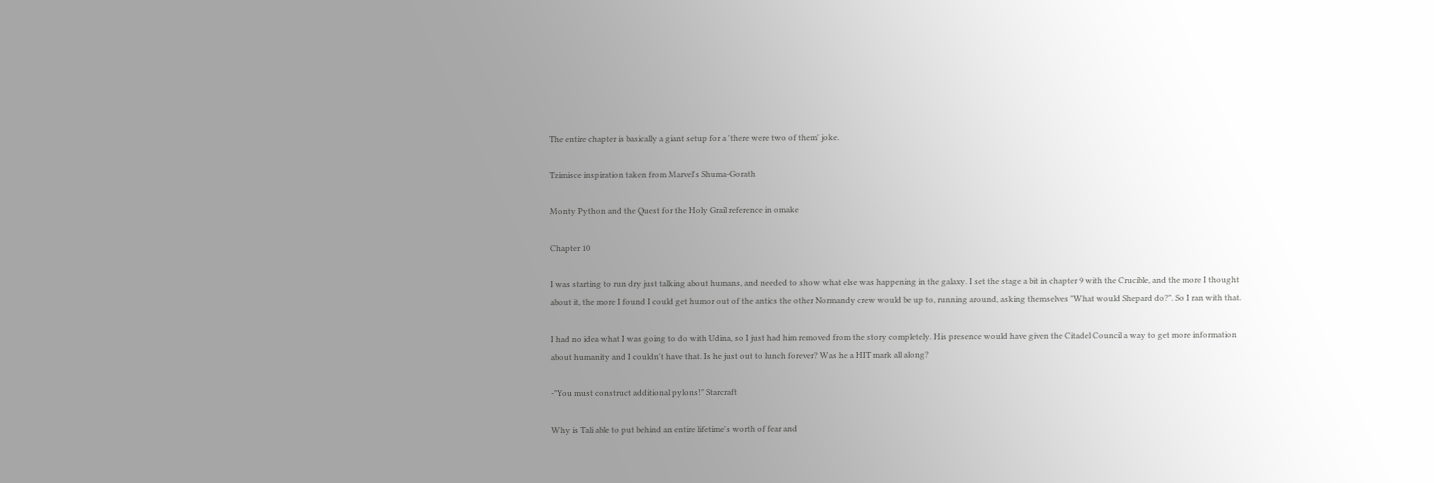The entire chapter is basically a giant setup for a 'there were two of them' joke.

Tzimisce inspiration taken from Marvel's Shuma-Gorath

Monty Python and the Quest for the Holy Grail reference in omake

Chapter 10

I was starting to run dry just talking about humans, and needed to show what else was happening in the galaxy. I set the stage a bit in chapter 9 with the Crucible, and the more I thought about it, the more I found I could get humor out of the antics the other Normandy crew would be up to, running around, asking themselves "What would Shepard do?". So I ran with that.

I had no idea what I was going to do with Udina, so I just had him removed from the story completely. His presence would have given the Citadel Council a way to get more information about humanity and I couldn't have that. Is he just out to lunch forever? Was he a HIT mark all along?

-"You must construct additional pylons!" Starcraft

Why is Tali able to put behind an entire lifetime's worth of fear and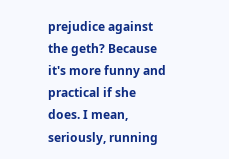prejudice against the geth? Because it's more funny and practical if she does. I mean, seriously, running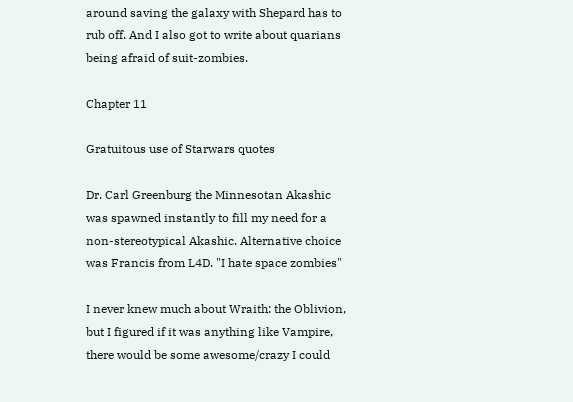around saving the galaxy with Shepard has to rub off. And I also got to write about quarians being afraid of suit-zombies.

Chapter 11

Gratuitous use of Starwars quotes

Dr. Carl Greenburg the Minnesotan Akashic was spawned instantly to fill my need for a non-stereotypical Akashic. Alternative choice was Francis from L4D. "I hate space zombies"

I never knew much about Wraith: the Oblivion, but I figured if it was anything like Vampire, there would be some awesome/crazy I could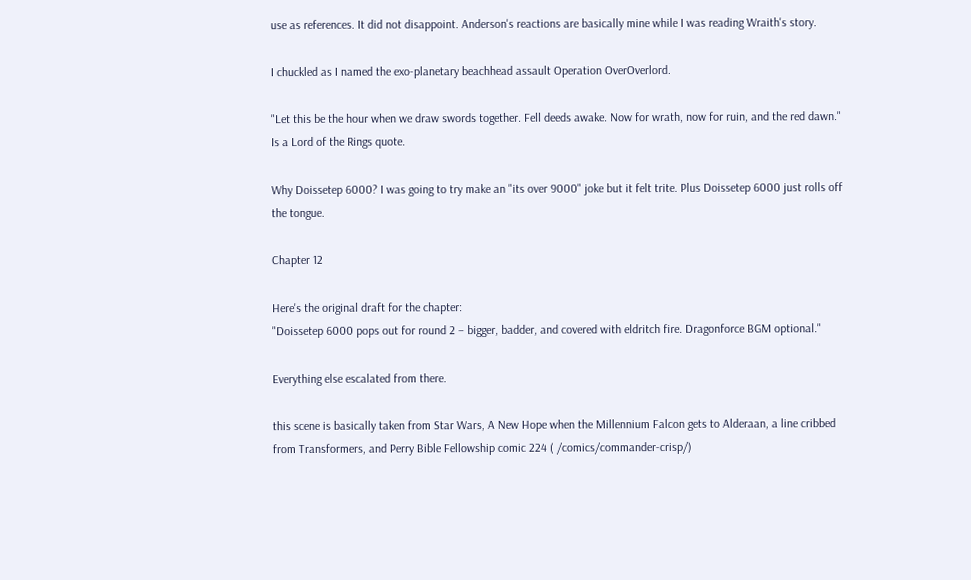use as references. It did not disappoint. Anderson's reactions are basically mine while I was reading Wraith's story.

I chuckled as I named the exo-planetary beachhead assault Operation OverOverlord.

"Let this be the hour when we draw swords together. Fell deeds awake. Now for wrath, now for ruin, and the red dawn." Is a Lord of the Rings quote.

Why Doissetep 6000? I was going to try make an "its over 9000" joke but it felt trite. Plus Doissetep 6000 just rolls off the tongue.

Chapter 12

Here's the original draft for the chapter:
"Doissetep 6000 pops out for round 2 – bigger, badder, and covered with eldritch fire. Dragonforce BGM optional."

Everything else escalated from there.

this scene is basically taken from Star Wars, A New Hope when the Millennium Falcon gets to Alderaan, a line cribbed from Transformers, and Perry Bible Fellowship comic 224 ( /comics/commander-crisp/)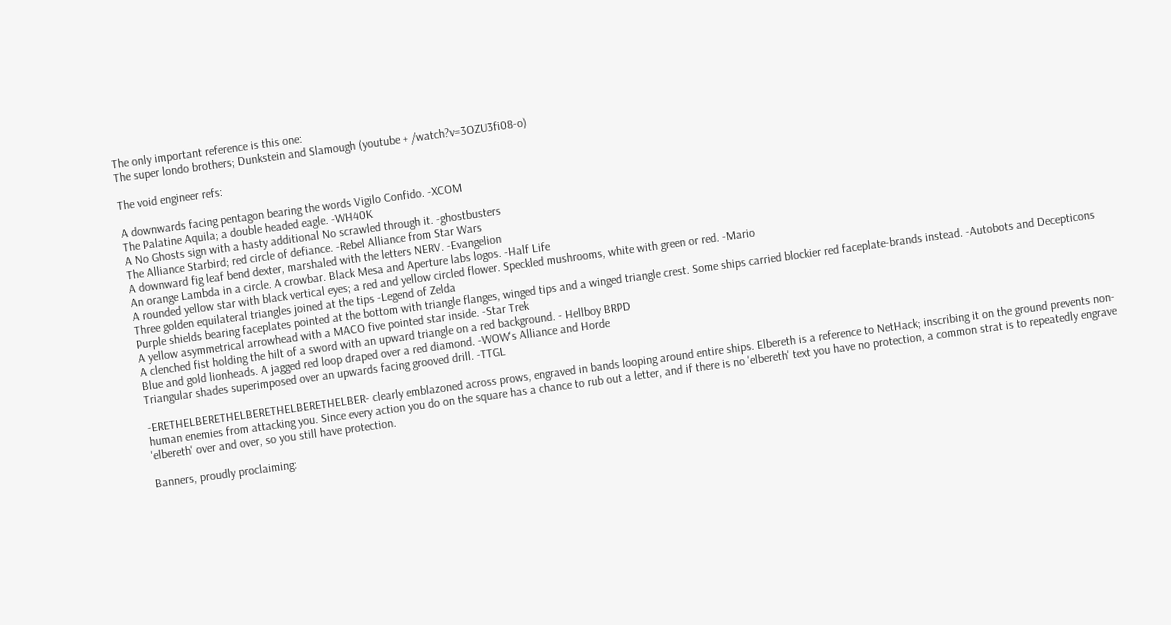The only important reference is this one:
The super londo brothers; Dunkstein and Slamough (youtube + /watch?v=3OZU3fi08-o)

The void engineer refs:

A downwards facing pentagon bearing the words Vigilo Confido. -XCOM
The Palatine Aquila; a double headed eagle. -WH40K
A No Ghosts sign with a hasty additional No scrawled through it. -ghostbusters
The Alliance Starbird; red circle of defiance. -Rebel Alliance from Star Wars
A downward fig leaf bend dexter, marshaled with the letters NERV. -Evangelion
An orange Lambda in a circle. A crowbar. Black Mesa and Aperture labs logos. -Half Life
A rounded yellow star with black vertical eyes; a red and yellow circled flower. Speckled mushrooms, white with green or red. -Mario
Three golden equilateral triangles joined at the tips -Legend of Zelda
Purple shields bearing faceplates pointed at the bottom with triangle flanges, winged tips and a winged triangle crest. Some ships carried blockier red faceplate-brands instead. -Autobots and Decepticons
A yellow asymmetrical arrowhead with a MACO five pointed star inside. -Star Trek
A clenched fist holding the hilt of a sword with an upward triangle on a red background. - Hellboy BRPD
Blue and gold lionheads. A jagged red loop draped over a red diamond. -WOW's Alliance and Horde
Triangular shades superimposed over an upwards facing grooved drill. -TTGL

-ERETHELBERETHELBERETHELBERETHELBER- clearly emblazoned across prows, engraved in bands looping around entire ships. Elbereth is a reference to NetHack; inscribing it on the ground prevents non-human enemies from attacking you. Since every action you do on the square has a chance to rub out a letter, and if there is no 'elbereth' text you have no protection, a common strat is to repeatedly engrave 'elbereth' over and over, so you still have protection.

Banners, proudly proclaiming: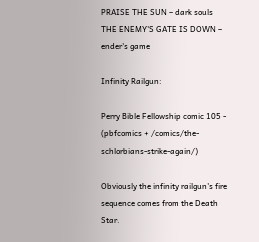PRAISE THE SUN – dark souls
THE ENEMY'S GATE IS DOWN – ender's game

Infinity Railgun:

Perry Bible Fellowship comic 105 - (pbfcomics + /comics/the-schlorbians-strike-again/)

Obviously the infinity railgun's fire sequence comes from the Death Star.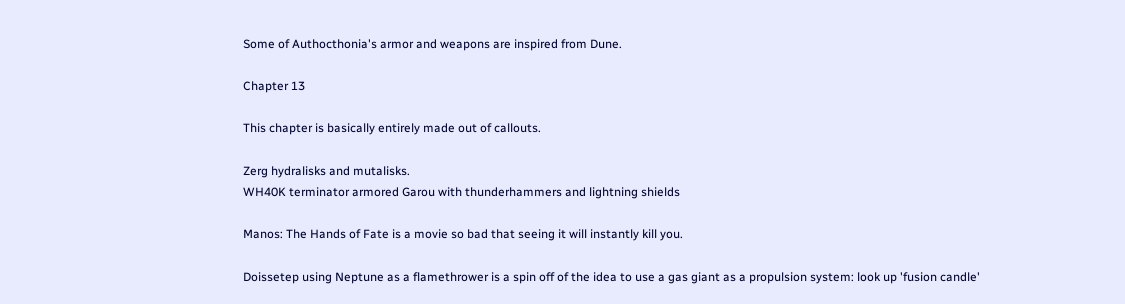Some of Authocthonia's armor and weapons are inspired from Dune.

Chapter 13

This chapter is basically entirely made out of callouts.

Zerg hydralisks and mutalisks.
WH40K terminator armored Garou with thunderhammers and lightning shields

Manos: The Hands of Fate is a movie so bad that seeing it will instantly kill you.

Doissetep using Neptune as a flamethrower is a spin off of the idea to use a gas giant as a propulsion system: look up 'fusion candle'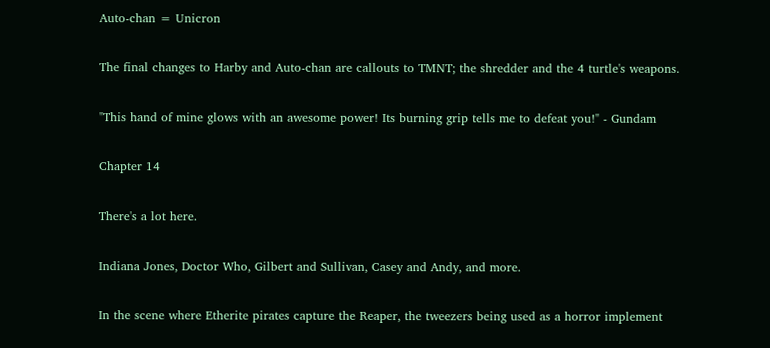Auto-chan = Unicron

The final changes to Harby and Auto-chan are callouts to TMNT; the shredder and the 4 turtle's weapons.

"This hand of mine glows with an awesome power! Its burning grip tells me to defeat you!" - Gundam

Chapter 14

There's a lot here.

Indiana Jones, Doctor Who, Gilbert and Sullivan, Casey and Andy, and more.

In the scene where Etherite pirates capture the Reaper, the tweezers being used as a horror implement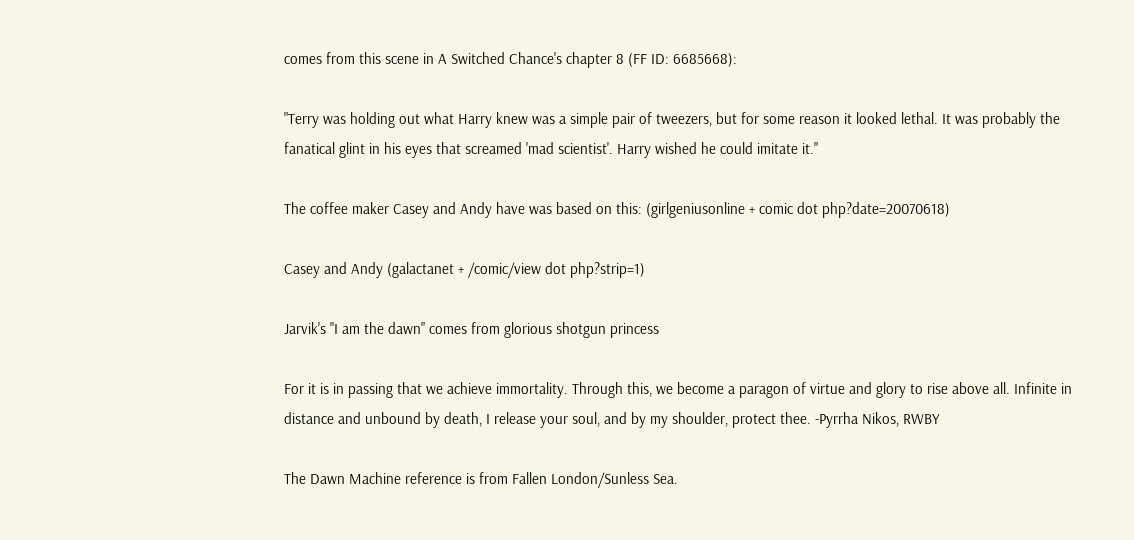comes from this scene in A Switched Chance's chapter 8 (FF ID: 6685668):

"Terry was holding out what Harry knew was a simple pair of tweezers, but for some reason it looked lethal. It was probably the fanatical glint in his eyes that screamed 'mad scientist'. Harry wished he could imitate it."

The coffee maker Casey and Andy have was based on this: (girlgeniusonline + comic dot php?date=20070618)

Casey and Andy (galactanet + /comic/view dot php?strip=1)

Jarvik's "I am the dawn" comes from glorious shotgun princess

For it is in passing that we achieve immortality. Through this, we become a paragon of virtue and glory to rise above all. Infinite in distance and unbound by death, I release your soul, and by my shoulder, protect thee. -Pyrrha Nikos, RWBY

The Dawn Machine reference is from Fallen London/Sunless Sea.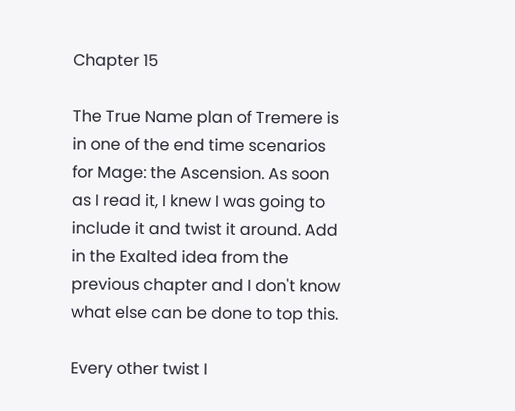Chapter 15

The True Name plan of Tremere is in one of the end time scenarios for Mage: the Ascension. As soon as I read it, I knew I was going to include it and twist it around. Add in the Exalted idea from the previous chapter and I don't know what else can be done to top this.

Every other twist I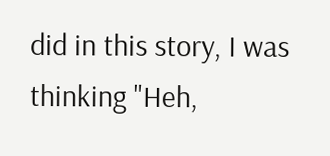did in this story, I was thinking "Heh,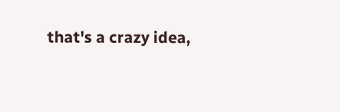that's a crazy idea,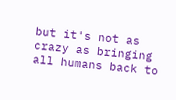but it's not as crazy as bringing all humans back to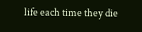life each time they die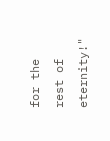for the rest of eternity!"